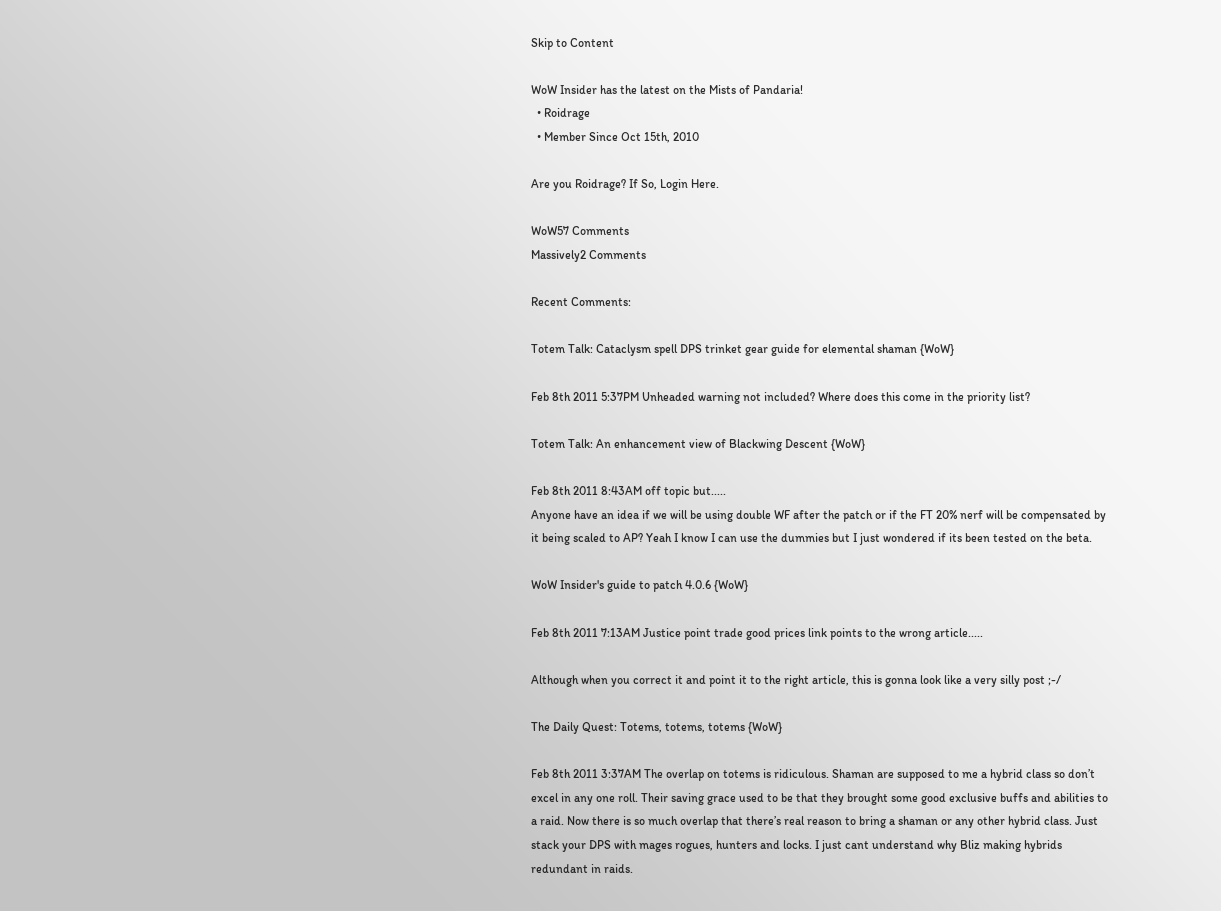Skip to Content

WoW Insider has the latest on the Mists of Pandaria!
  • Roidrage
  • Member Since Oct 15th, 2010

Are you Roidrage? If So, Login Here.

WoW57 Comments
Massively2 Comments

Recent Comments:

Totem Talk: Cataclysm spell DPS trinket gear guide for elemental shaman {WoW}

Feb 8th 2011 5:37PM Unheaded warning not included? Where does this come in the priority list?

Totem Talk: An enhancement view of Blackwing Descent {WoW}

Feb 8th 2011 8:43AM off topic but.....
Anyone have an idea if we will be using double WF after the patch or if the FT 20% nerf will be compensated by it being scaled to AP? Yeah I know I can use the dummies but I just wondered if its been tested on the beta.

WoW Insider's guide to patch 4.0.6 {WoW}

Feb 8th 2011 7:13AM Justice point trade good prices link points to the wrong article.....

Although when you correct it and point it to the right article, this is gonna look like a very silly post ;-/

The Daily Quest: Totems, totems, totems {WoW}

Feb 8th 2011 3:37AM The overlap on totems is ridiculous. Shaman are supposed to me a hybrid class so don’t excel in any one roll. Their saving grace used to be that they brought some good exclusive buffs and abilities to a raid. Now there is so much overlap that there’s real reason to bring a shaman or any other hybrid class. Just stack your DPS with mages rogues, hunters and locks. I just cant understand why Bliz making hybrids redundant in raids.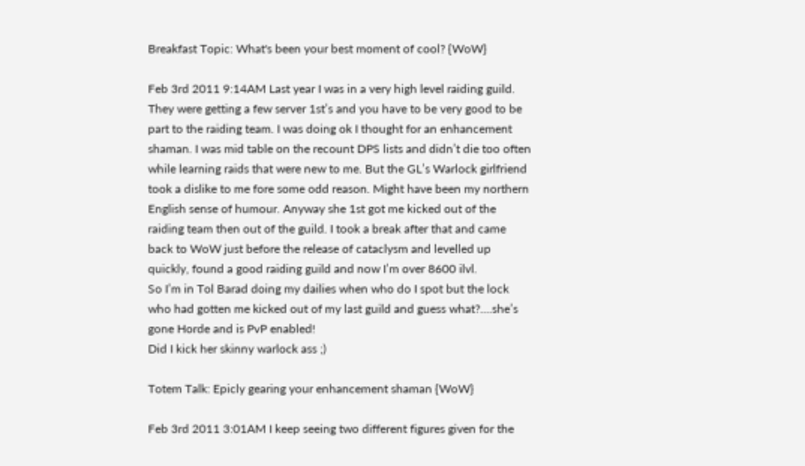Breakfast Topic: What's been your best moment of cool? {WoW}

Feb 3rd 2011 9:14AM Last year I was in a very high level raiding guild. They were getting a few server 1st’s and you have to be very good to be part to the raiding team. I was doing ok I thought for an enhancement shaman. I was mid table on the recount DPS lists and didn’t die too often while learning raids that were new to me. But the GL’s Warlock girlfriend took a dislike to me fore some odd reason. Might have been my northern English sense of humour. Anyway she 1st got me kicked out of the raiding team then out of the guild. I took a break after that and came back to WoW just before the release of cataclysm and levelled up quickly, found a good raiding guild and now I’m over 8600 ilvl.
So I’m in Tol Barad doing my dailies when who do I spot but the lock who had gotten me kicked out of my last guild and guess what?....she’s gone Horde and is PvP enabled!
Did I kick her skinny warlock ass ;)

Totem Talk: Epicly gearing your enhancement shaman {WoW}

Feb 3rd 2011 3:01AM I keep seeing two different figures given for the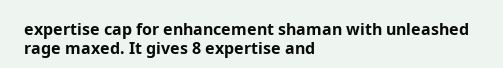expertise cap for enhancement shaman with unleashed rage maxed. It gives 8 expertise and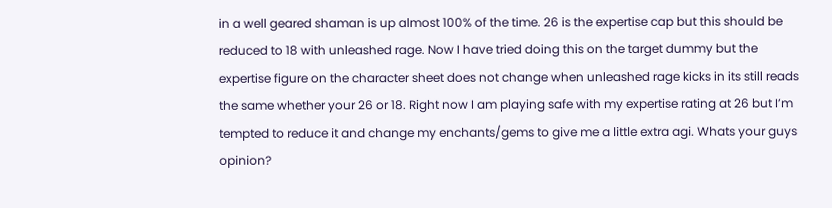in a well geared shaman is up almost 100% of the time. 26 is the expertise cap but this should be reduced to 18 with unleashed rage. Now I have tried doing this on the target dummy but the expertise figure on the character sheet does not change when unleashed rage kicks in its still reads the same whether your 26 or 18. Right now I am playing safe with my expertise rating at 26 but I’m tempted to reduce it and change my enchants/gems to give me a little extra agi. Whats your guys opinion?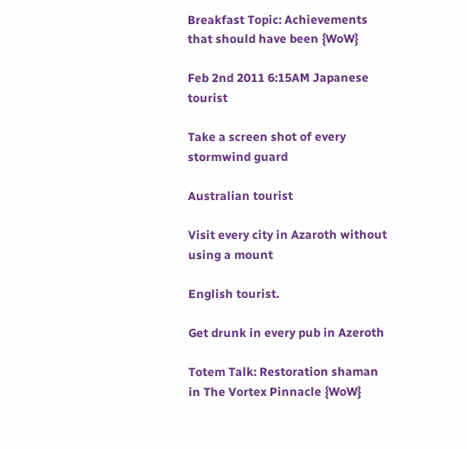Breakfast Topic: Achievements that should have been {WoW}

Feb 2nd 2011 6:15AM Japanese tourist

Take a screen shot of every stormwind guard

Australian tourist

Visit every city in Azaroth without using a mount

English tourist.

Get drunk in every pub in Azeroth

Totem Talk: Restoration shaman in The Vortex Pinnacle {WoW}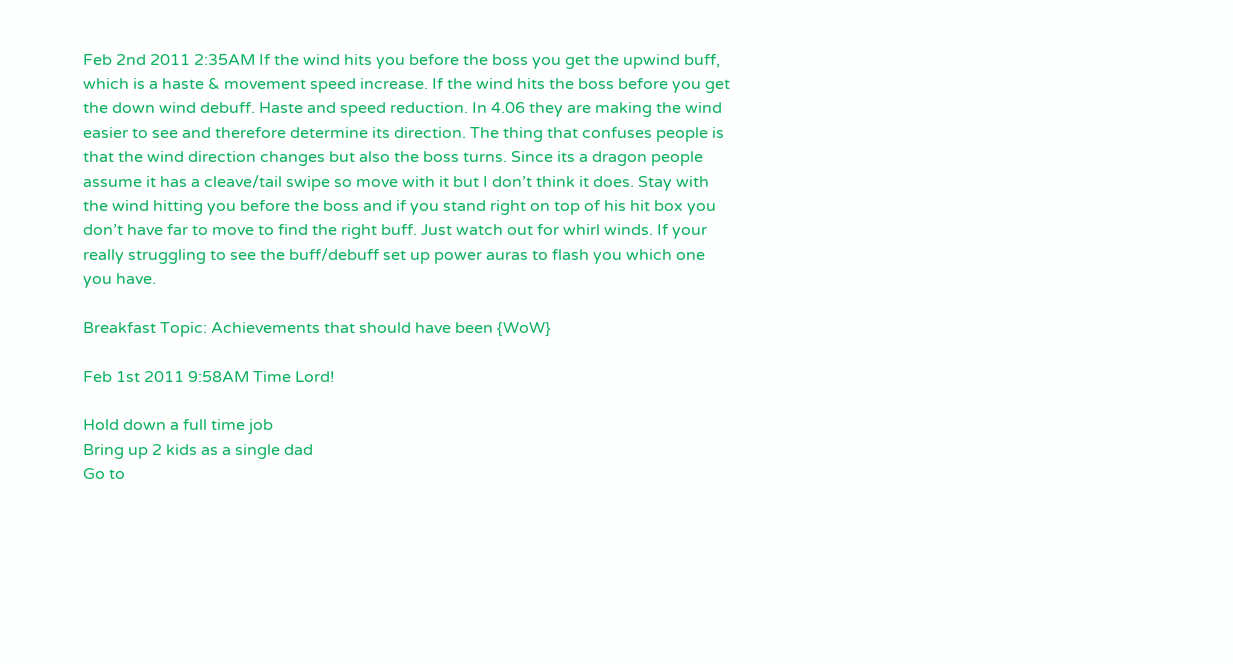Feb 2nd 2011 2:35AM If the wind hits you before the boss you get the upwind buff, which is a haste & movement speed increase. If the wind hits the boss before you get the down wind debuff. Haste and speed reduction. In 4.06 they are making the wind easier to see and therefore determine its direction. The thing that confuses people is that the wind direction changes but also the boss turns. Since its a dragon people assume it has a cleave/tail swipe so move with it but I don’t think it does. Stay with the wind hitting you before the boss and if you stand right on top of his hit box you don’t have far to move to find the right buff. Just watch out for whirl winds. If your really struggling to see the buff/debuff set up power auras to flash you which one you have.

Breakfast Topic: Achievements that should have been {WoW}

Feb 1st 2011 9:58AM Time Lord!

Hold down a full time job
Bring up 2 kids as a single dad
Go to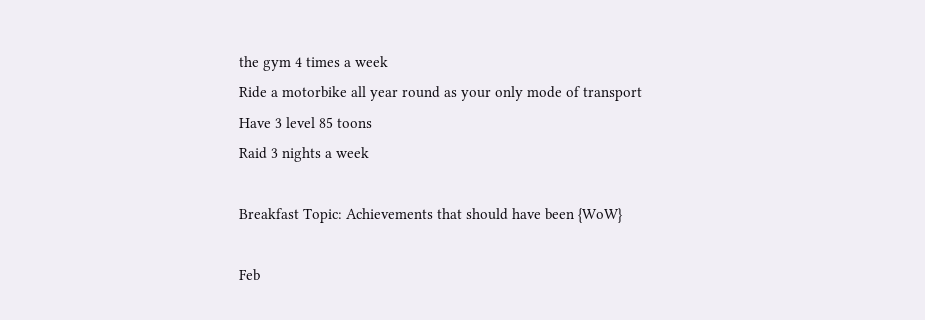the gym 4 times a week
Ride a motorbike all year round as your only mode of transport
Have 3 level 85 toons
Raid 3 nights a week

Breakfast Topic: Achievements that should have been {WoW}

Feb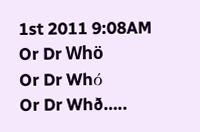1st 2011 9:08AM Or Dr Whö
Or Dr Whό
Or Dr Whð…..